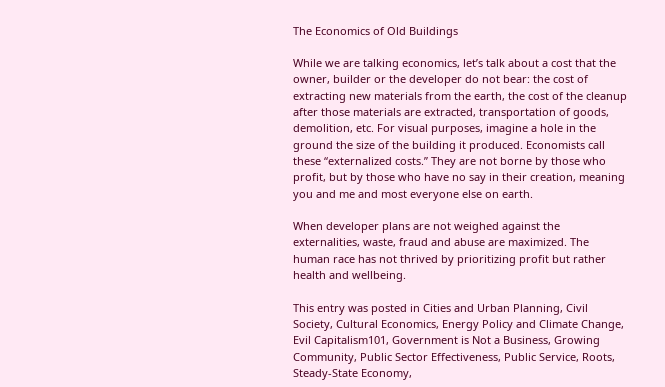The Economics of Old Buildings

While we are talking economics, let’s talk about a cost that the owner, builder or the developer do not bear: the cost of extracting new materials from the earth, the cost of the cleanup after those materials are extracted, transportation of goods, demolition, etc. For visual purposes, imagine a hole in the ground the size of the building it produced. Economists call these “externalized costs.” They are not borne by those who profit, but by those who have no say in their creation, meaning you and me and most everyone else on earth.

When developer plans are not weighed against the externalities, waste, fraud and abuse are maximized. The human race has not thrived by prioritizing profit but rather health and wellbeing.

This entry was posted in Cities and Urban Planning, Civil Society, Cultural Economics, Energy Policy and Climate Change, Evil Capitalism101, Government is Not a Business, Growing Community, Public Sector Effectiveness, Public Service, Roots, Steady-State Economy,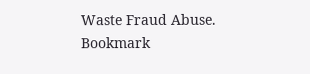Waste Fraud Abuse. Bookmark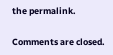the permalink.

Comments are closed.